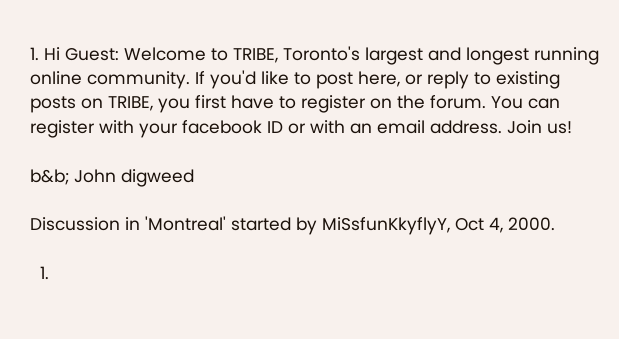1. Hi Guest: Welcome to TRIBE, Toronto's largest and longest running online community. If you'd like to post here, or reply to existing posts on TRIBE, you first have to register on the forum. You can register with your facebook ID or with an email address. Join us!

b&b; John digweed

Discussion in 'Montreal' started by MiSsfunKkyflyY, Oct 4, 2000.

  1.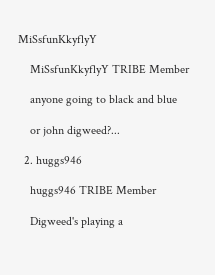MiSsfunKkyflyY

    MiSsfunKkyflyY TRIBE Member

    anyone going to black and blue

    or john digweed?...

  2. huggs946

    huggs946 TRIBE Member

    Digweed's playing a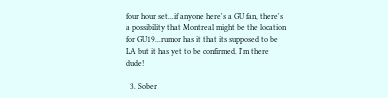four hour set...if anyone here's a GU fan, there's a possibility that Montreal might be the location for GU19...rumor has it that its supposed to be LA but it has yet to be confirmed. I'm there dude!

  3. Sober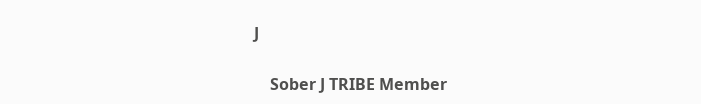J

    Sober J TRIBE Member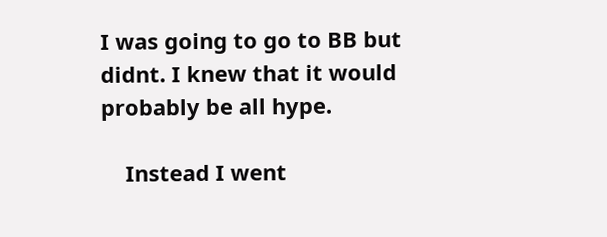I was going to go to BB but didnt. I knew that it would probably be all hype.

    Instead I went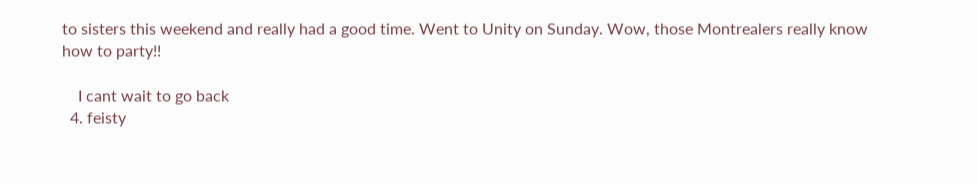to sisters this weekend and really had a good time. Went to Unity on Sunday. Wow, those Montrealers really know how to party!!

    I cant wait to go back
  4. feisty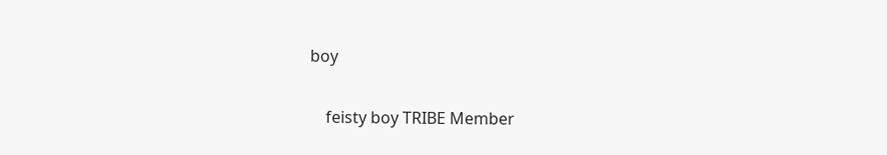boy

    feisty boy TRIBE Member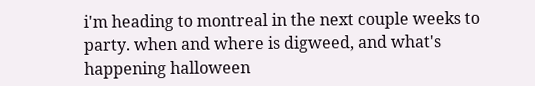i'm heading to montreal in the next couple weeks to party. when and where is digweed, and what's happening halloween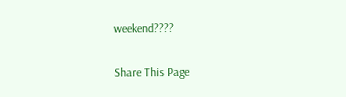weekend????

Share This Page